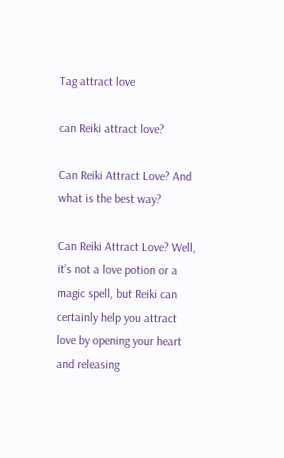Tag attract love

can Reiki attract love?

Can Reiki Attract Love? And what is the best way?

Can Reiki Attract Love? Well, it’s not a love potion or a magic spell, but Reiki can certainly help you attract love by opening your heart and releasing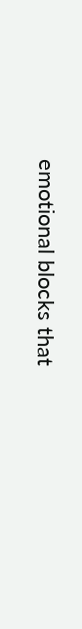emotional blocks that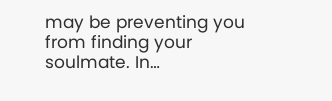may be preventing you from finding your soulmate. In…